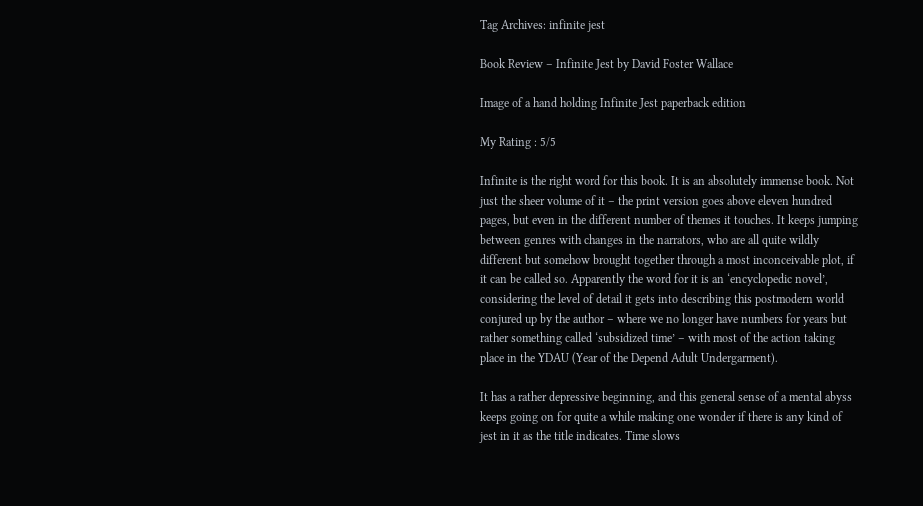Tag Archives: infinite jest

Book Review – Infinite Jest by David Foster Wallace

Image of a hand holding Infinite Jest paperback edition

My Rating : 5/5

Infinite is the right word for this book. It is an absolutely immense book. Not just the sheer volume of it – the print version goes above eleven hundred pages, but even in the different number of themes it touches. It keeps jumping between genres with changes in the narrators, who are all quite wildly different but somehow brought together through a most inconceivable plot, if it can be called so. Apparently the word for it is an ‘encyclopedic novel’, considering the level of detail it gets into describing this postmodern world conjured up by the author – where we no longer have numbers for years but rather something called ‘subsidized time’ – with most of the action taking place in the YDAU (Year of the Depend Adult Undergarment).

It has a rather depressive beginning, and this general sense of a mental abyss keeps going on for quite a while making one wonder if there is any kind of jest in it as the title indicates. Time slows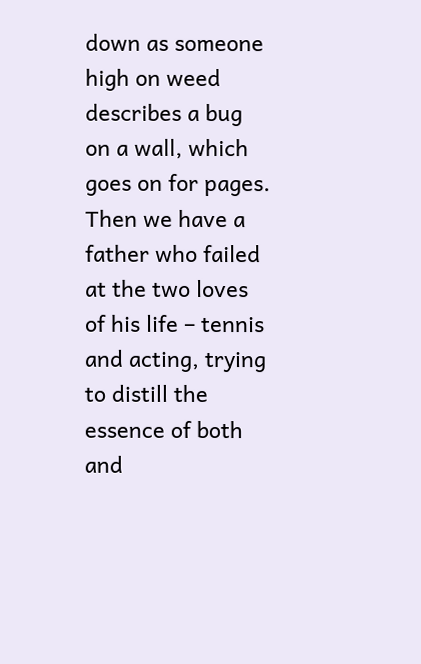down as someone high on weed describes a bug on a wall, which goes on for pages. Then we have a father who failed at the two loves of his life – tennis and acting, trying to distill the essence of both and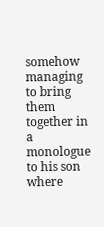somehow managing to bring them together in a monologue to his son where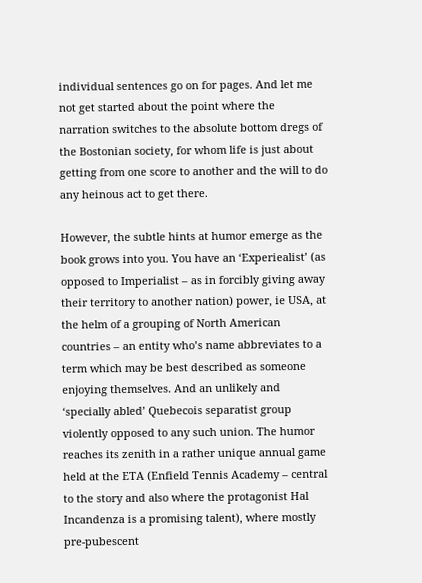individual sentences go on for pages. And let me not get started about the point where the narration switches to the absolute bottom dregs of the Bostonian society, for whom life is just about getting from one score to another and the will to do any heinous act to get there.

However, the subtle hints at humor emerge as the book grows into you. You have an ‘Experiealist’ (as opposed to Imperialist – as in forcibly giving away their territory to another nation) power, ie USA, at the helm of a grouping of North American countries – an entity who’s name abbreviates to a term which may be best described as someone enjoying themselves. And an unlikely and ‘specially abled’ Quebecois separatist group violently opposed to any such union. The humor reaches its zenith in a rather unique annual game held at the ETA (Enfield Tennis Academy – central to the story and also where the protagonist Hal Incandenza is a promising talent), where mostly pre-pubescent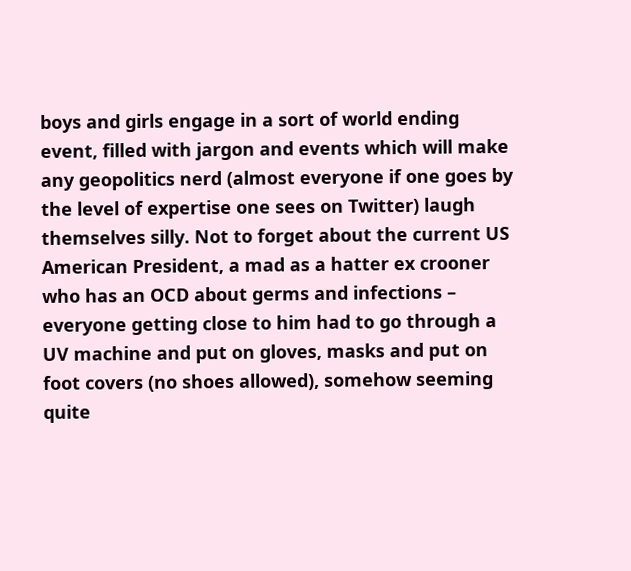boys and girls engage in a sort of world ending event, filled with jargon and events which will make any geopolitics nerd (almost everyone if one goes by the level of expertise one sees on Twitter) laugh themselves silly. Not to forget about the current US American President, a mad as a hatter ex crooner who has an OCD about germs and infections – everyone getting close to him had to go through a UV machine and put on gloves, masks and put on foot covers (no shoes allowed), somehow seeming quite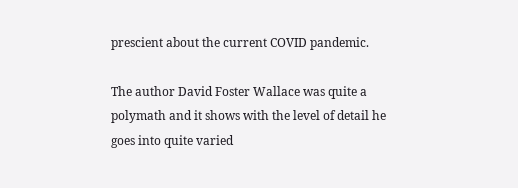prescient about the current COVID pandemic.

The author David Foster Wallace was quite a polymath and it shows with the level of detail he goes into quite varied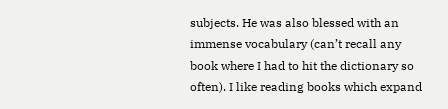subjects. He was also blessed with an immense vocabulary (can’t recall any book where I had to hit the dictionary so often). I like reading books which expand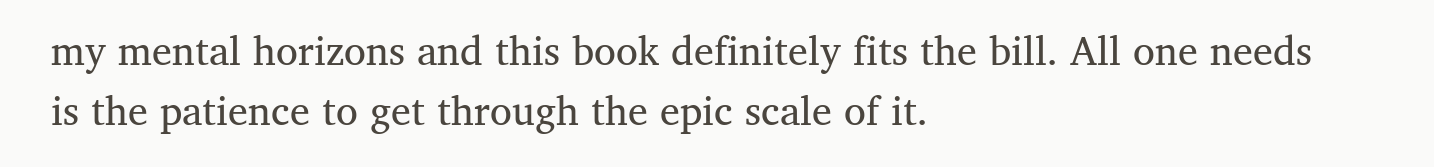my mental horizons and this book definitely fits the bill. All one needs is the patience to get through the epic scale of it.